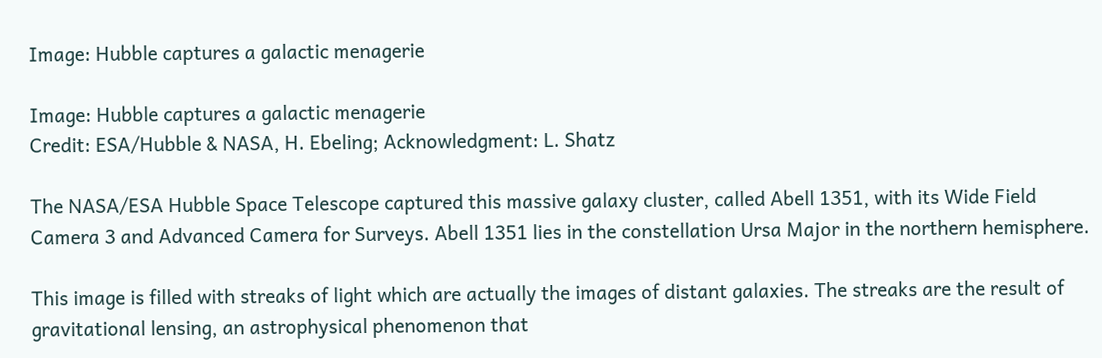Image: Hubble captures a galactic menagerie

Image: Hubble captures a galactic menagerie
Credit: ESA/Hubble & NASA, H. Ebeling; Acknowledgment: L. Shatz

The NASA/ESA Hubble Space Telescope captured this massive galaxy cluster, called Abell 1351, with its Wide Field Camera 3 and Advanced Camera for Surveys. Abell 1351 lies in the constellation Ursa Major in the northern hemisphere.

This image is filled with streaks of light which are actually the images of distant galaxies. The streaks are the result of gravitational lensing, an astrophysical phenomenon that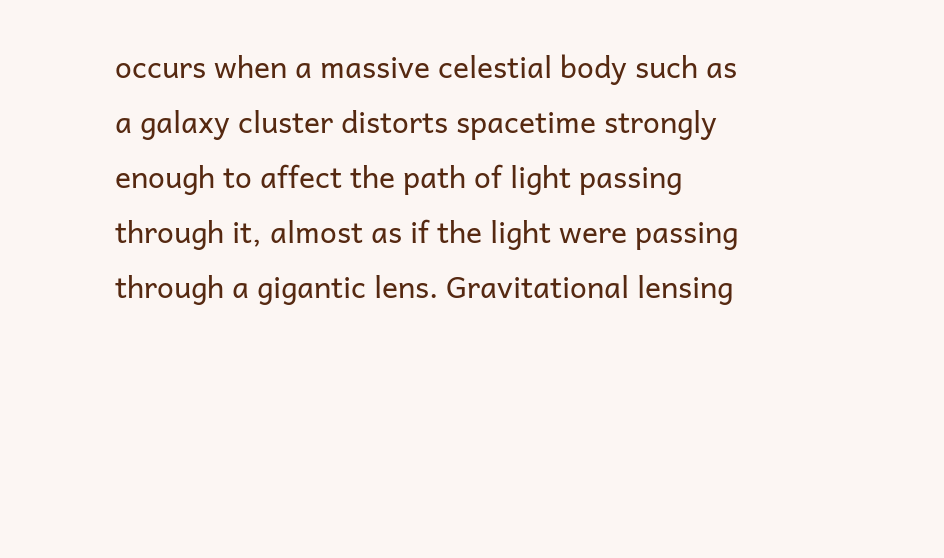occurs when a massive celestial body such as a galaxy cluster distorts spacetime strongly enough to affect the path of light passing through it, almost as if the light were passing through a gigantic lens. Gravitational lensing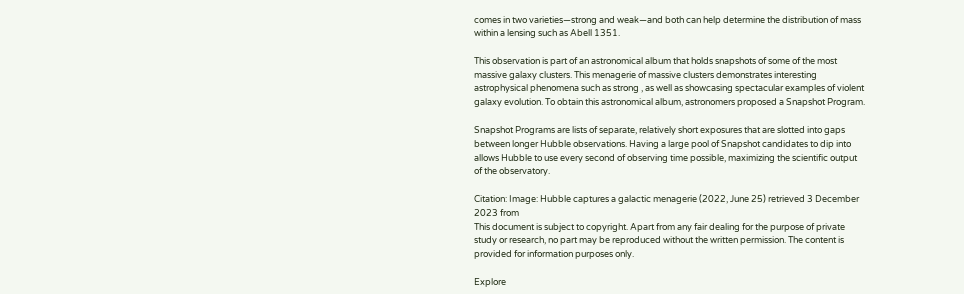comes in two varieties—strong and weak—and both can help determine the distribution of mass within a lensing such as Abell 1351.

This observation is part of an astronomical album that holds snapshots of some of the most massive galaxy clusters. This menagerie of massive clusters demonstrates interesting astrophysical phenomena such as strong , as well as showcasing spectacular examples of violent galaxy evolution. To obtain this astronomical album, astronomers proposed a Snapshot Program.

Snapshot Programs are lists of separate, relatively short exposures that are slotted into gaps between longer Hubble observations. Having a large pool of Snapshot candidates to dip into allows Hubble to use every second of observing time possible, maximizing the scientific output of the observatory.

Citation: Image: Hubble captures a galactic menagerie (2022, June 25) retrieved 3 December 2023 from
This document is subject to copyright. Apart from any fair dealing for the purpose of private study or research, no part may be reproduced without the written permission. The content is provided for information purposes only.

Explore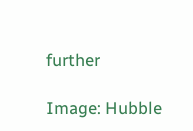further

Image: Hubble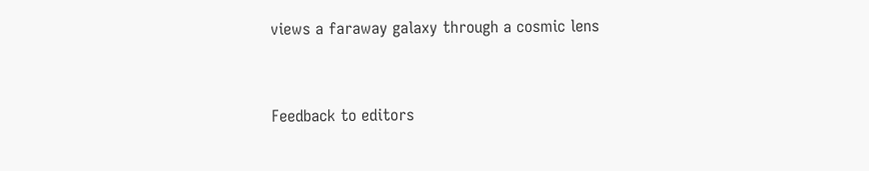views a faraway galaxy through a cosmic lens


Feedback to editors